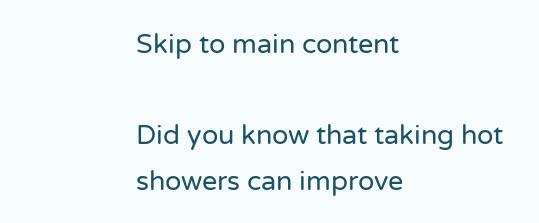Skip to main content

Did you know that taking hot showers can improve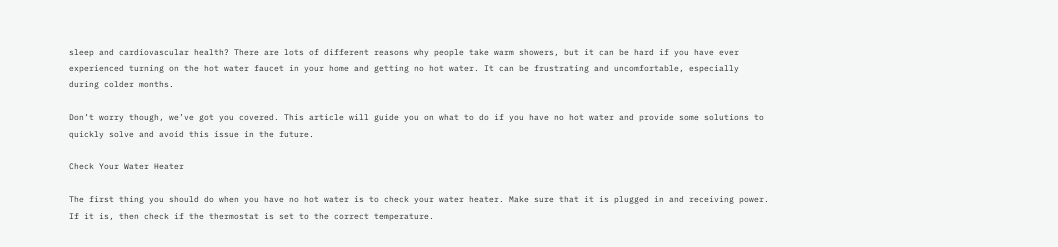sleep and cardiovascular health? There are lots of different reasons why people take warm showers, but it can be hard if you have ever experienced turning on the hot water faucet in your home and getting no hot water. It can be frustrating and uncomfortable, especially during colder months.

Don’t worry though, we’ve got you covered. This article will guide you on what to do if you have no hot water and provide some solutions to quickly solve and avoid this issue in the future.

Check Your Water Heater

The first thing you should do when you have no hot water is to check your water heater. Make sure that it is plugged in and receiving power. If it is, then check if the thermostat is set to the correct temperature.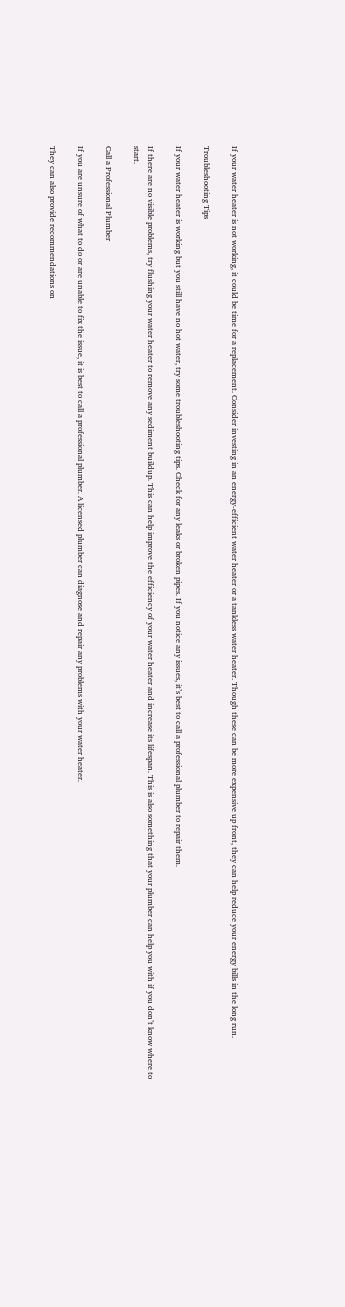If your water heater is not working, it could be time for a replacement. Consider investing in an energy-efficient water heater or a tankless water heater. Though these can be more expensive up front, they can help reduce your energy bills in the long run.

Troubleshooting Tips

If your water heater is working but you still have no hot water, try some troubleshooting tips. Check for any leaks or broken pipes. If you notice any issues, it’s best to call a professional plumber to repair them.

If there are no visible problems, try flushing your water heater to remove any sediment buildup. This can help improve the efficiency of your water heater and increase its lifespan. This is also something that your plumber can help you with if you don’t know where to start.

Call a Professional Plumber

If you are unsure of what to do or are unable to fix the issue, it is best to call a professional plumber. A licensed plumber can diagnose and repair any problems with your water heater.

They can also provide recommendations on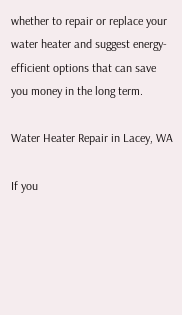whether to repair or replace your water heater and suggest energy-efficient options that can save you money in the long term.

Water Heater Repair in Lacey, WA

If you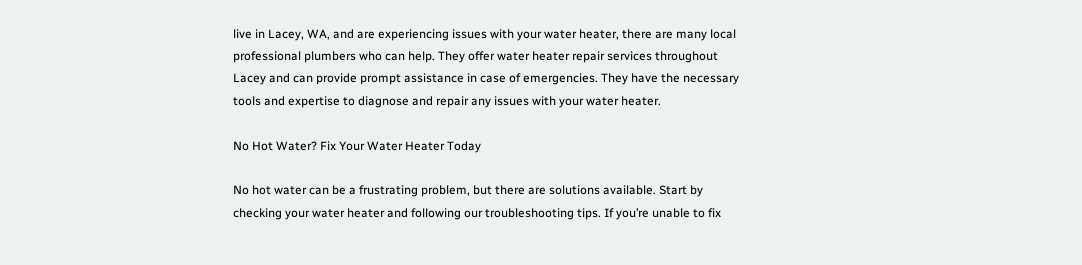live in Lacey, WA, and are experiencing issues with your water heater, there are many local professional plumbers who can help. They offer water heater repair services throughout Lacey and can provide prompt assistance in case of emergencies. They have the necessary tools and expertise to diagnose and repair any issues with your water heater.

No Hot Water? Fix Your Water Heater Today

No hot water can be a frustrating problem, but there are solutions available. Start by checking your water heater and following our troubleshooting tips. If you’re unable to fix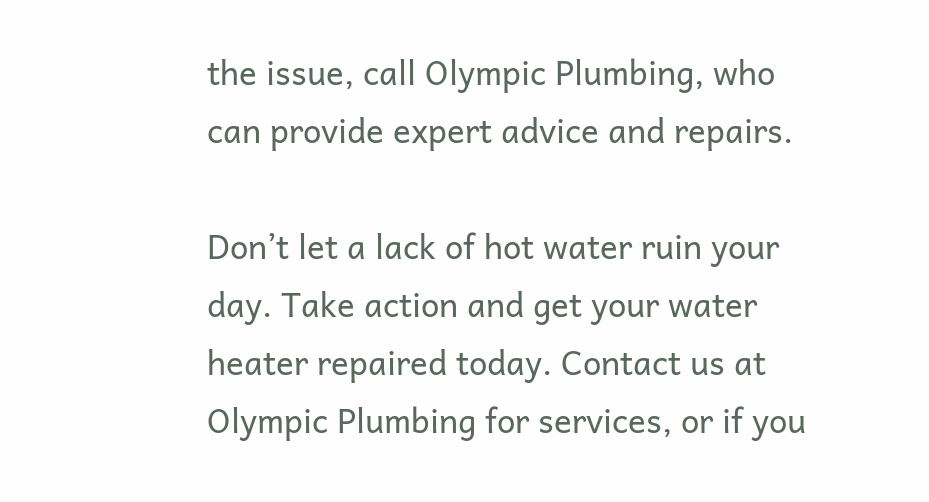the issue, call Olympic Plumbing, who can provide expert advice and repairs.

Don’t let a lack of hot water ruin your day. Take action and get your water heater repaired today. Contact us at Olympic Plumbing for services, or if you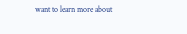want to learn more about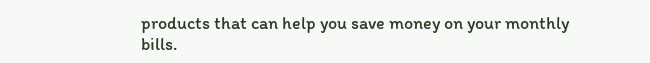products that can help you save money on your monthly bills.